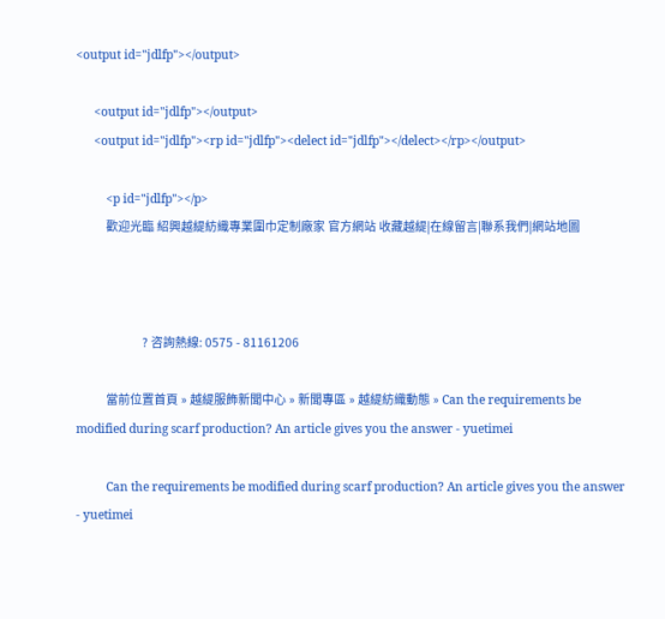<output id="jdlfp"></output>

      <output id="jdlfp"></output>
      <output id="jdlfp"><rp id="jdlfp"><delect id="jdlfp"></delect></rp></output>

          <p id="jdlfp"></p>
          歡迎光臨 紹興越緹紡織專業圍巾定制廠家 官方網站 收藏越緹|在線留言|聯系我們|網站地圖



                      ? 咨詢熱線: 0575 - 81161206

          當前位置首頁 » 越緹服飾新聞中心 » 新聞專區 » 越緹紡織動態 » Can the requirements be modified during scarf production? An article gives you the answer - yuetimei

          Can the requirements be modified during scarf production? An article gives you the answer - yuetimei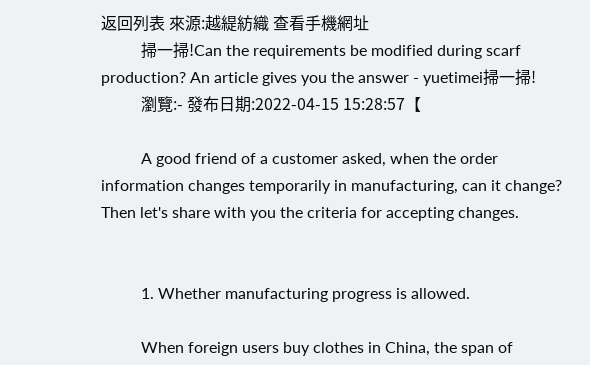返回列表 來源:越緹紡織 查看手機網址
          掃一掃!Can the requirements be modified during scarf production? An article gives you the answer - yuetimei掃一掃!
          瀏覽:- 發布日期:2022-04-15 15:28:57【

          A good friend of a customer asked, when the order information changes temporarily in manufacturing, can it change? Then let's share with you the criteria for accepting changes.


          1. Whether manufacturing progress is allowed.

          When foreign users buy clothes in China, the span of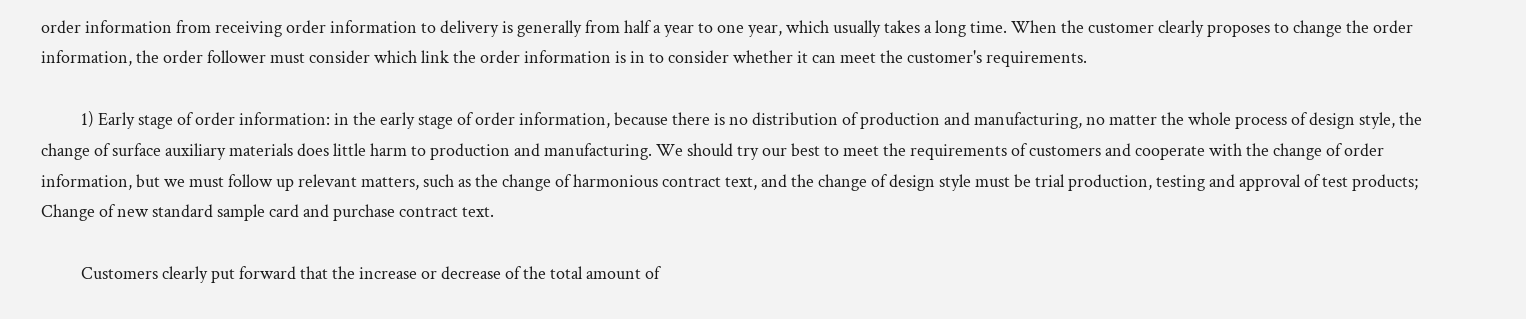order information from receiving order information to delivery is generally from half a year to one year, which usually takes a long time. When the customer clearly proposes to change the order information, the order follower must consider which link the order information is in to consider whether it can meet the customer's requirements.

          1) Early stage of order information: in the early stage of order information, because there is no distribution of production and manufacturing, no matter the whole process of design style, the change of surface auxiliary materials does little harm to production and manufacturing. We should try our best to meet the requirements of customers and cooperate with the change of order information, but we must follow up relevant matters, such as the change of harmonious contract text, and the change of design style must be trial production, testing and approval of test products; Change of new standard sample card and purchase contract text.

          Customers clearly put forward that the increase or decrease of the total amount of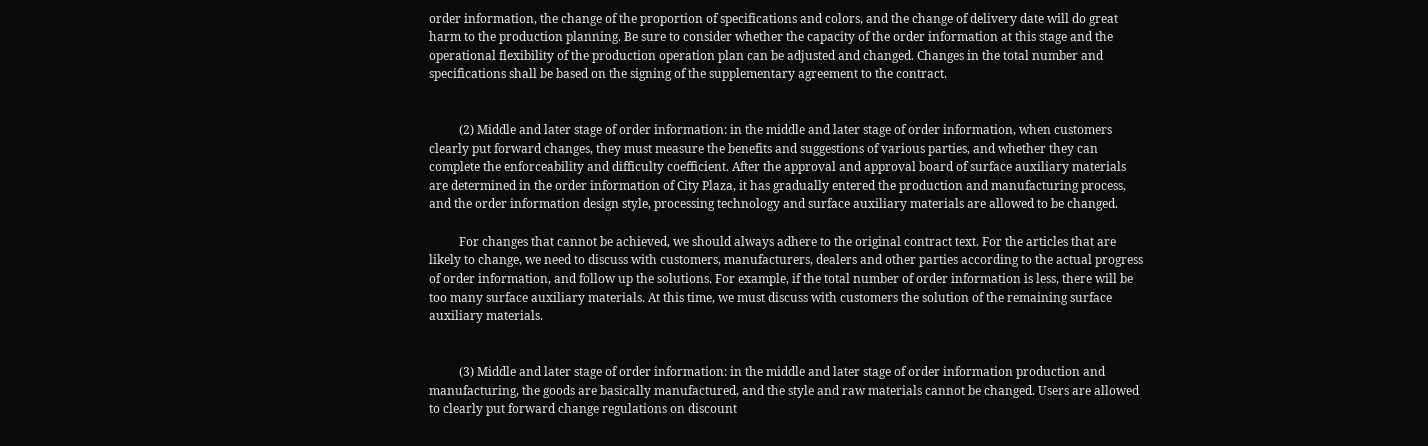order information, the change of the proportion of specifications and colors, and the change of delivery date will do great harm to the production planning. Be sure to consider whether the capacity of the order information at this stage and the operational flexibility of the production operation plan can be adjusted and changed. Changes in the total number and specifications shall be based on the signing of the supplementary agreement to the contract.


          (2) Middle and later stage of order information: in the middle and later stage of order information, when customers clearly put forward changes, they must measure the benefits and suggestions of various parties, and whether they can complete the enforceability and difficulty coefficient. After the approval and approval board of surface auxiliary materials are determined in the order information of City Plaza, it has gradually entered the production and manufacturing process, and the order information design style, processing technology and surface auxiliary materials are allowed to be changed.

          For changes that cannot be achieved, we should always adhere to the original contract text. For the articles that are likely to change, we need to discuss with customers, manufacturers, dealers and other parties according to the actual progress of order information, and follow up the solutions. For example, if the total number of order information is less, there will be too many surface auxiliary materials. At this time, we must discuss with customers the solution of the remaining surface auxiliary materials.


          (3) Middle and later stage of order information: in the middle and later stage of order information production and manufacturing, the goods are basically manufactured, and the style and raw materials cannot be changed. Users are allowed to clearly put forward change regulations on discount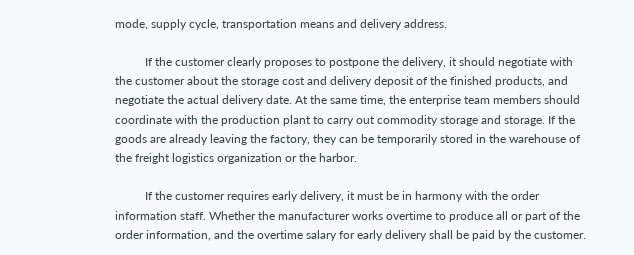mode, supply cycle, transportation means and delivery address.

          If the customer clearly proposes to postpone the delivery, it should negotiate with the customer about the storage cost and delivery deposit of the finished products, and negotiate the actual delivery date. At the same time, the enterprise team members should coordinate with the production plant to carry out commodity storage and storage. If the goods are already leaving the factory, they can be temporarily stored in the warehouse of the freight logistics organization or the harbor.

          If the customer requires early delivery, it must be in harmony with the order information staff. Whether the manufacturer works overtime to produce all or part of the order information, and the overtime salary for early delivery shall be paid by the customer.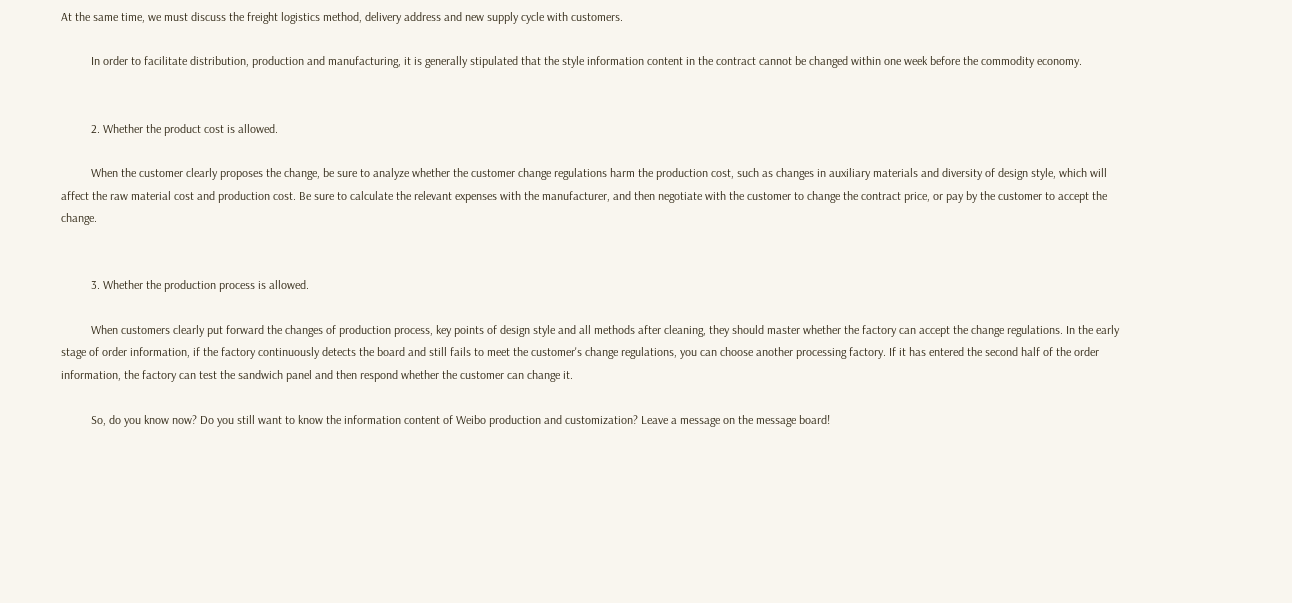At the same time, we must discuss the freight logistics method, delivery address and new supply cycle with customers.

          In order to facilitate distribution, production and manufacturing, it is generally stipulated that the style information content in the contract cannot be changed within one week before the commodity economy.


          2. Whether the product cost is allowed.

          When the customer clearly proposes the change, be sure to analyze whether the customer change regulations harm the production cost, such as changes in auxiliary materials and diversity of design style, which will affect the raw material cost and production cost. Be sure to calculate the relevant expenses with the manufacturer, and then negotiate with the customer to change the contract price, or pay by the customer to accept the change.


          3. Whether the production process is allowed.

          When customers clearly put forward the changes of production process, key points of design style and all methods after cleaning, they should master whether the factory can accept the change regulations. In the early stage of order information, if the factory continuously detects the board and still fails to meet the customer's change regulations, you can choose another processing factory. If it has entered the second half of the order information, the factory can test the sandwich panel and then respond whether the customer can change it.

          So, do you know now? Do you still want to know the information content of Weibo production and customization? Leave a message on the message board!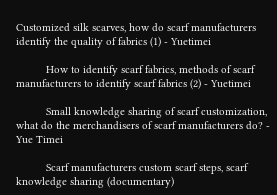Customized silk scarves, how do scarf manufacturers identify the quality of fabrics (1) - Yuetimei

          How to identify scarf fabrics, methods of scarf manufacturers to identify scarf fabrics (2) - Yuetimei

          Small knowledge sharing of scarf customization, what do the merchandisers of scarf manufacturers do? - Yue Timei

          Scarf manufacturers custom scarf steps, scarf knowledge sharing (documentary)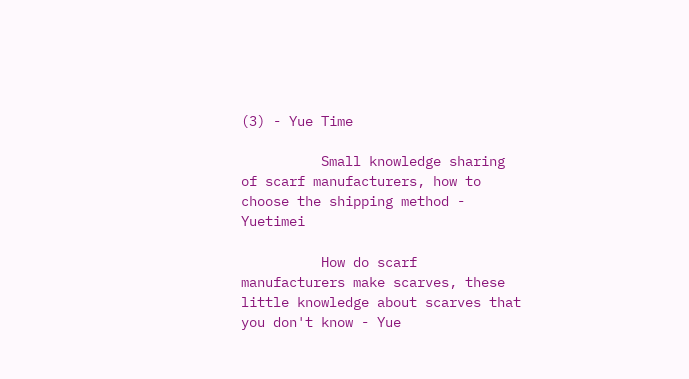(3) - Yue Time

          Small knowledge sharing of scarf manufacturers, how to choose the shipping method - Yuetimei

          How do scarf manufacturers make scarves, these little knowledge about scarves that you don't know - Yue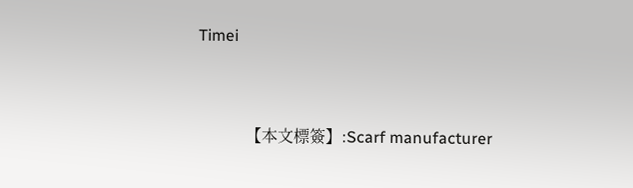Timei


            【本文標簽】:Scarf manufacturer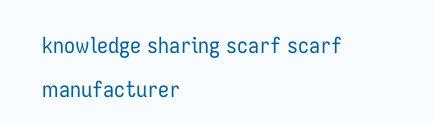knowledge sharing scarf scarf manufacturer